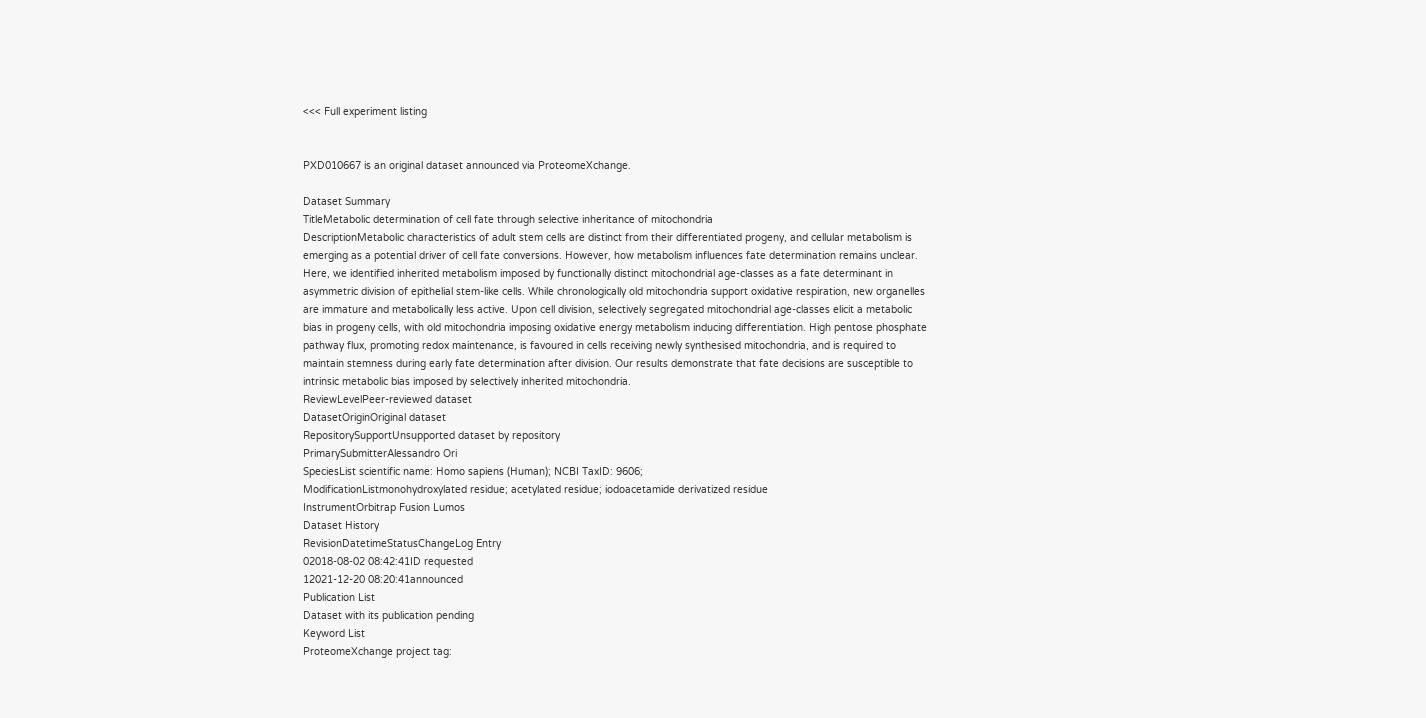<<< Full experiment listing


PXD010667 is an original dataset announced via ProteomeXchange.

Dataset Summary
TitleMetabolic determination of cell fate through selective inheritance of mitochondria
DescriptionMetabolic characteristics of adult stem cells are distinct from their differentiated progeny, and cellular metabolism is emerging as a potential driver of cell fate conversions. However, how metabolism influences fate determination remains unclear. Here, we identified inherited metabolism imposed by functionally distinct mitochondrial age-classes as a fate determinant in asymmetric division of epithelial stem-like cells. While chronologically old mitochondria support oxidative respiration, new organelles are immature and metabolically less active. Upon cell division, selectively segregated mitochondrial age-classes elicit a metabolic bias in progeny cells, with old mitochondria imposing oxidative energy metabolism inducing differentiation. High pentose phosphate pathway flux, promoting redox maintenance, is favoured in cells receiving newly synthesised mitochondria, and is required to maintain stemness during early fate determination after division. Our results demonstrate that fate decisions are susceptible to intrinsic metabolic bias imposed by selectively inherited mitochondria.
ReviewLevelPeer-reviewed dataset
DatasetOriginOriginal dataset
RepositorySupportUnsupported dataset by repository
PrimarySubmitterAlessandro Ori
SpeciesList scientific name: Homo sapiens (Human); NCBI TaxID: 9606;
ModificationListmonohydroxylated residue; acetylated residue; iodoacetamide derivatized residue
InstrumentOrbitrap Fusion Lumos
Dataset History
RevisionDatetimeStatusChangeLog Entry
02018-08-02 08:42:41ID requested
12021-12-20 08:20:41announced
Publication List
Dataset with its publication pending
Keyword List
ProteomeXchange project tag: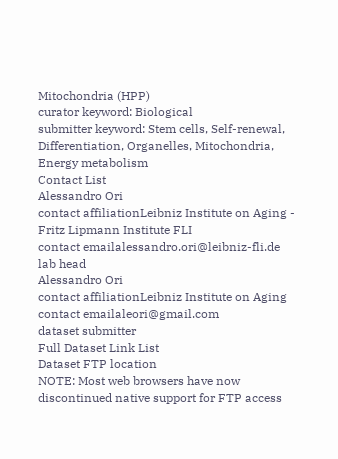Mitochondria (HPP)
curator keyword: Biological
submitter keyword: Stem cells, Self-renewal, Differentiation, Organelles, Mitochondria, Energy metabolism
Contact List
Alessandro Ori
contact affiliationLeibniz Institute on Aging - Fritz Lipmann Institute FLI
contact emailalessandro.ori@leibniz-fli.de
lab head
Alessandro Ori
contact affiliationLeibniz Institute on Aging
contact emailaleori@gmail.com
dataset submitter
Full Dataset Link List
Dataset FTP location
NOTE: Most web browsers have now discontinued native support for FTP access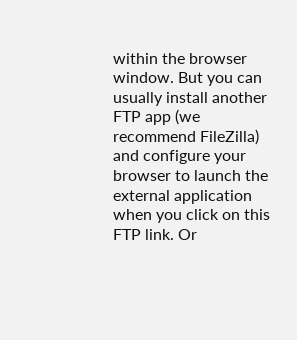within the browser window. But you can usually install another FTP app (we recommend FileZilla) and configure your browser to launch the external application when you click on this FTP link. Or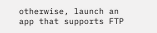otherwise, launch an app that supports FTP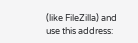(like FileZilla) and use this address: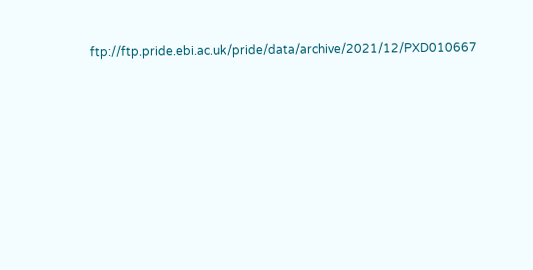ftp://ftp.pride.ebi.ac.uk/pride/data/archive/2021/12/PXD010667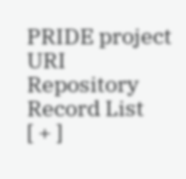PRIDE project URI
Repository Record List
[ + ]